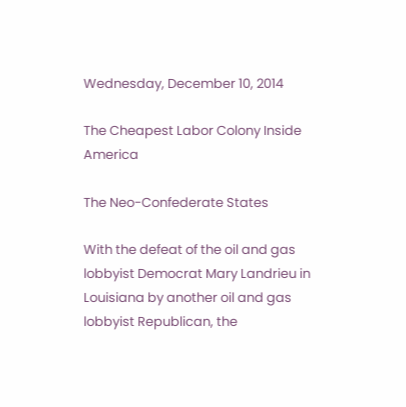Wednesday, December 10, 2014

The Cheapest Labor Colony Inside America

The Neo-Confederate States

With the defeat of the oil and gas lobbyist Democrat Mary Landrieu in Louisiana by another oil and gas lobbyist Republican, the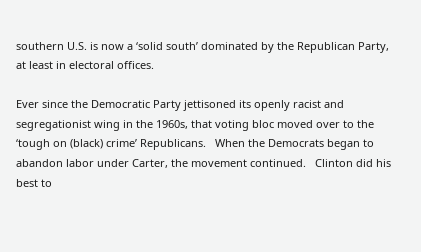southern U.S. is now a ‘solid south’ dominated by the Republican Party, at least in electoral offices.

Ever since the Democratic Party jettisoned its openly racist and segregationist wing in the 1960s, that voting bloc moved over to the ‘tough on (black) crime’ Republicans.   When the Democrats began to abandon labor under Carter, the movement continued.   Clinton did his best to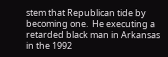stem that Republican tide by becoming one.  He executing a retarded black man in Arkansas in the 1992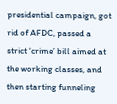presidential campaign, got rid of AFDC, passed a strict ‘crime’ bill aimed at the working classes, and then starting funneling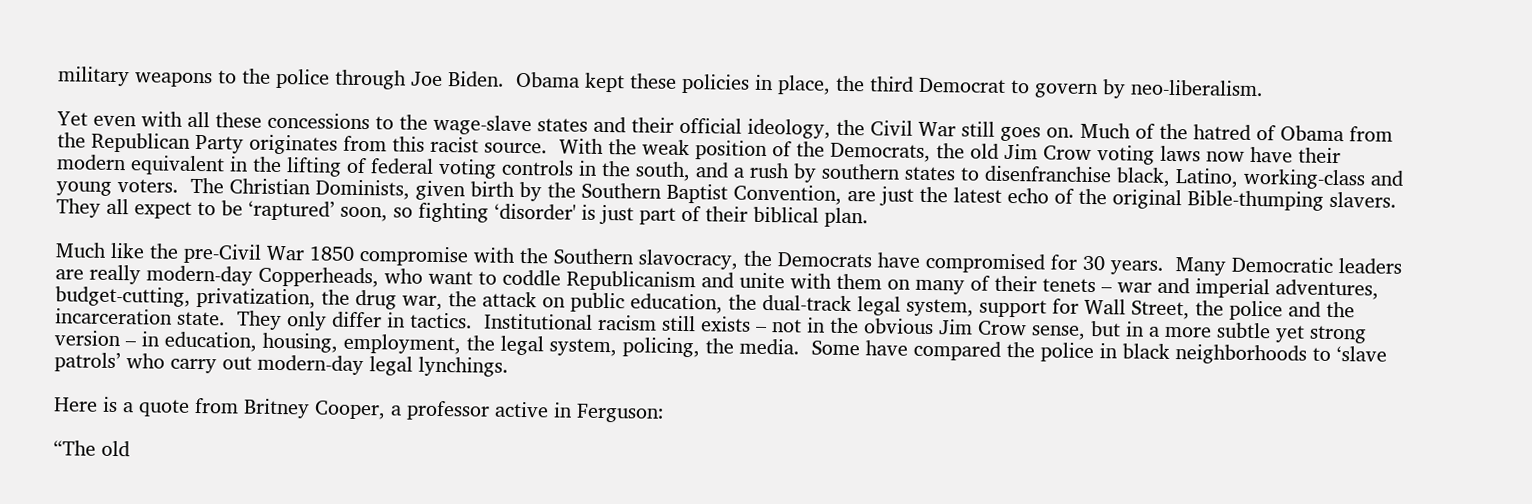military weapons to the police through Joe Biden.  Obama kept these policies in place, the third Democrat to govern by neo-liberalism.

Yet even with all these concessions to the wage-slave states and their official ideology, the Civil War still goes on. Much of the hatred of Obama from the Republican Party originates from this racist source.  With the weak position of the Democrats, the old Jim Crow voting laws now have their modern equivalent in the lifting of federal voting controls in the south, and a rush by southern states to disenfranchise black, Latino, working-class and young voters.  The Christian Dominists, given birth by the Southern Baptist Convention, are just the latest echo of the original Bible-thumping slavers.  They all expect to be ‘raptured’ soon, so fighting ‘disorder' is just part of their biblical plan.

Much like the pre-Civil War 1850 compromise with the Southern slavocracy, the Democrats have compromised for 30 years.  Many Democratic leaders are really modern-day Copperheads, who want to coddle Republicanism and unite with them on many of their tenets – war and imperial adventures, budget-cutting, privatization, the drug war, the attack on public education, the dual-track legal system, support for Wall Street, the police and the incarceration state.  They only differ in tactics.  Institutional racism still exists – not in the obvious Jim Crow sense, but in a more subtle yet strong version – in education, housing, employment, the legal system, policing, the media.  Some have compared the police in black neighborhoods to ‘slave patrols’ who carry out modern-day legal lynchings.

Here is a quote from Britney Cooper, a professor active in Ferguson:

“The old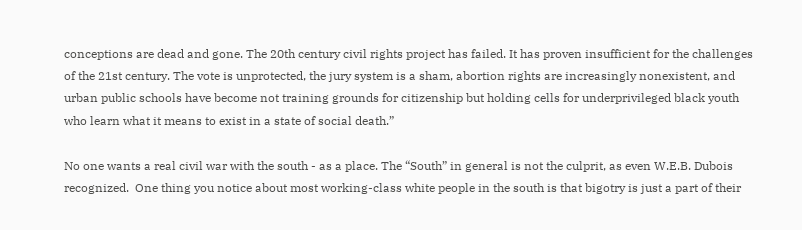conceptions are dead and gone. The 20th century civil rights project has failed. It has proven insufficient for the challenges of the 21st century. The vote is unprotected, the jury system is a sham, abortion rights are increasingly nonexistent, and urban public schools have become not training grounds for citizenship but holding cells for underprivileged black youth who learn what it means to exist in a state of social death.”

No one wants a real civil war with the south - as a place. The “South” in general is not the culprit, as even W.E.B. Dubois recognized.  One thing you notice about most working-class white people in the south is that bigotry is just a part of their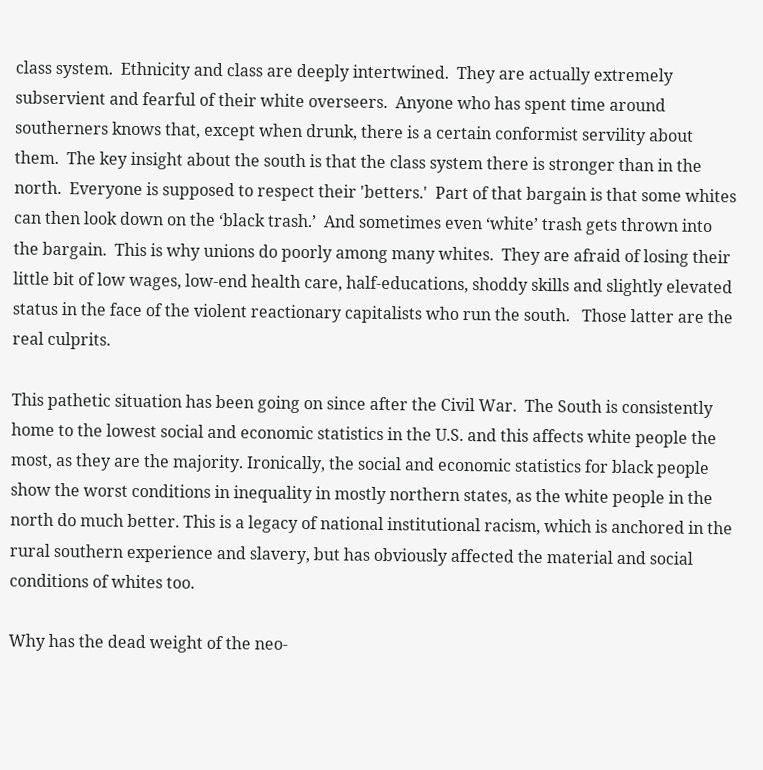class system.  Ethnicity and class are deeply intertwined.  They are actually extremely subservient and fearful of their white overseers.  Anyone who has spent time around southerners knows that, except when drunk, there is a certain conformist servility about them.  The key insight about the south is that the class system there is stronger than in the north.  Everyone is supposed to respect their 'betters.'  Part of that bargain is that some whites can then look down on the ‘black trash.’  And sometimes even ‘white’ trash gets thrown into the bargain.  This is why unions do poorly among many whites.  They are afraid of losing their little bit of low wages, low-end health care, half-educations, shoddy skills and slightly elevated status in the face of the violent reactionary capitalists who run the south.   Those latter are the real culprits.

This pathetic situation has been going on since after the Civil War.  The South is consistently home to the lowest social and economic statistics in the U.S. and this affects white people the most, as they are the majority. Ironically, the social and economic statistics for black people show the worst conditions in inequality in mostly northern states, as the white people in the north do much better. This is a legacy of national institutional racism, which is anchored in the rural southern experience and slavery, but has obviously affected the material and social conditions of whites too.

Why has the dead weight of the neo-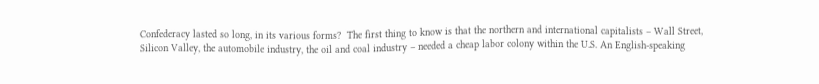Confederacy lasted so long, in its various forms?  The first thing to know is that the northern and international capitalists – Wall Street, Silicon Valley, the automobile industry, the oil and coal industry – needed a cheap labor colony within the U.S. An English-speaking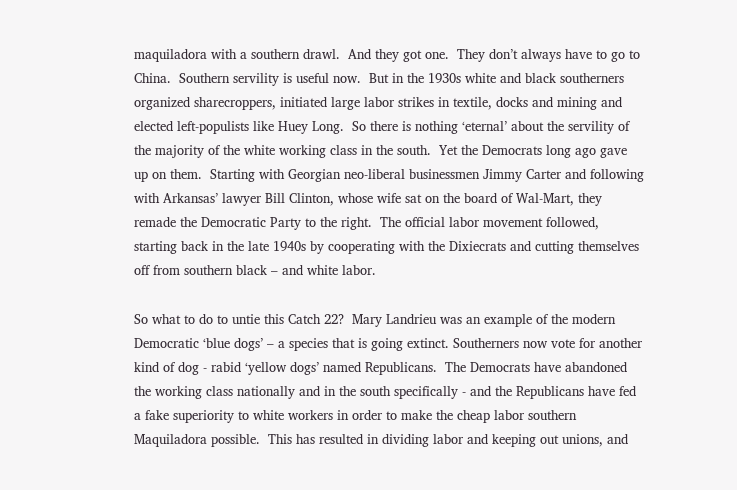maquiladora with a southern drawl.  And they got one.  They don’t always have to go to China.  Southern servility is useful now.  But in the 1930s white and black southerners organized sharecroppers, initiated large labor strikes in textile, docks and mining and elected left-populists like Huey Long.  So there is nothing ‘eternal’ about the servility of the majority of the white working class in the south.  Yet the Democrats long ago gave up on them.  Starting with Georgian neo-liberal businessmen Jimmy Carter and following with Arkansas’ lawyer Bill Clinton, whose wife sat on the board of Wal-Mart, they remade the Democratic Party to the right.  The official labor movement followed, starting back in the late 1940s by cooperating with the Dixiecrats and cutting themselves off from southern black – and white labor.

So what to do to untie this Catch 22?  Mary Landrieu was an example of the modern Democratic ‘blue dogs’ – a species that is going extinct. Southerners now vote for another kind of dog - rabid ‘yellow dogs’ named Republicans.  The Democrats have abandoned the working class nationally and in the south specifically - and the Republicans have fed a fake superiority to white workers in order to make the cheap labor southern Maquiladora possible.  This has resulted in dividing labor and keeping out unions, and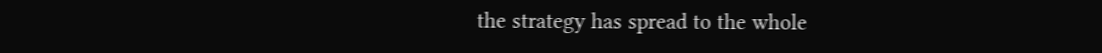the strategy has spread to the whole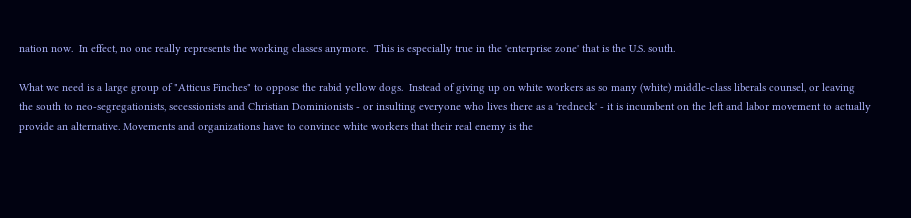nation now.  In effect, no one really represents the working classes anymore.  This is especially true in the 'enterprise zone' that is the U.S. south.

What we need is a large group of "Atticus Finches" to oppose the rabid yellow dogs.  Instead of giving up on white workers as so many (white) middle-class liberals counsel, or leaving the south to neo-segregationists, secessionists and Christian Dominionists - or insulting everyone who lives there as a 'redneck' - it is incumbent on the left and labor movement to actually provide an alternative. Movements and organizations have to convince white workers that their real enemy is the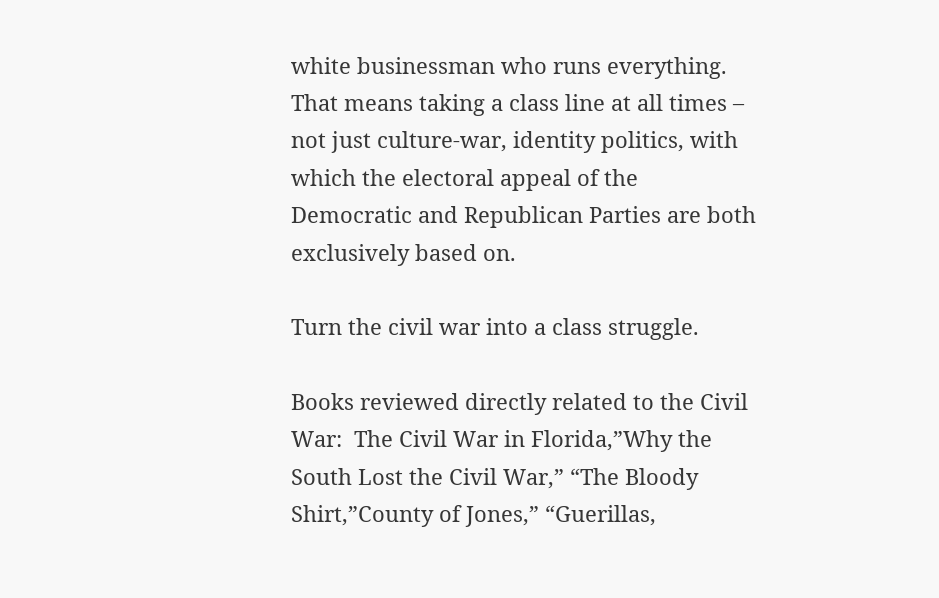white businessman who runs everything.  That means taking a class line at all times – not just culture-war, identity politics, with which the electoral appeal of the Democratic and Republican Parties are both exclusively based on.

Turn the civil war into a class struggle.

Books reviewed directly related to the Civil War:  The Civil War in Florida,”Why the South Lost the Civil War,” “The Bloody Shirt,”County of Jones,” “Guerillas,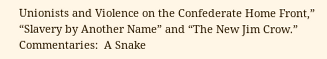Unionists and Violence on the Confederate Home Front,” “Slavery by Another Name” and “The New Jim Crow.”  Commentaries:  A Snake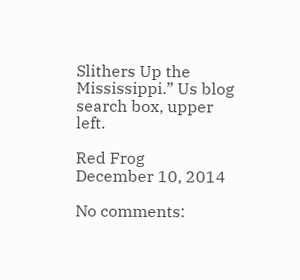Slithers Up the Mississippi.” Us blog search box, upper left.

Red Frog
December 10, 2014

No comments: